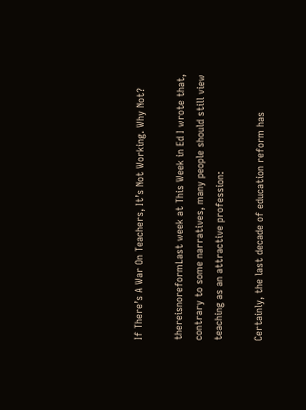If There’s A War On Teachers, It’s Not Working. Why Not?

thereisnoreformLast week at This Week in Ed I wrote that, contrary to some narratives, many people should still view teaching as an attractive profession:

Certainly, the last decade of education reform has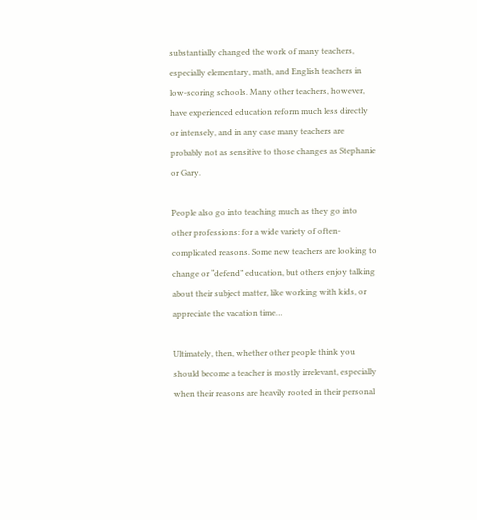substantially changed the work of many teachers, especially elementary, math, and English teachers in low-scoring schools. Many other teachers, however, have experienced education reform much less directly or intensely, and in any case many teachers are probably not as sensitive to those changes as Stephanie or Gary.

People also go into teaching much as they go into other professions: for a wide variety of often-complicated reasons. Some new teachers are looking to change or “defend” education, but others enjoy talking about their subject matter, like working with kids, or appreciate the vacation time…

Ultimately, then, whether other people think you should become a teacher is mostly irrelevant, especially when their reasons are heavily rooted in their personal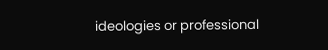ideologies or professional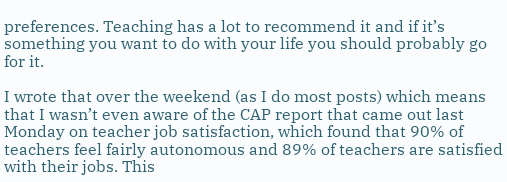preferences. Teaching has a lot to recommend it and if it’s something you want to do with your life you should probably go for it.

I wrote that over the weekend (as I do most posts) which means that I wasn’t even aware of the CAP report that came out last Monday on teacher job satisfaction, which found that 90% of teachers feel fairly autonomous and 89% of teachers are satisfied with their jobs. This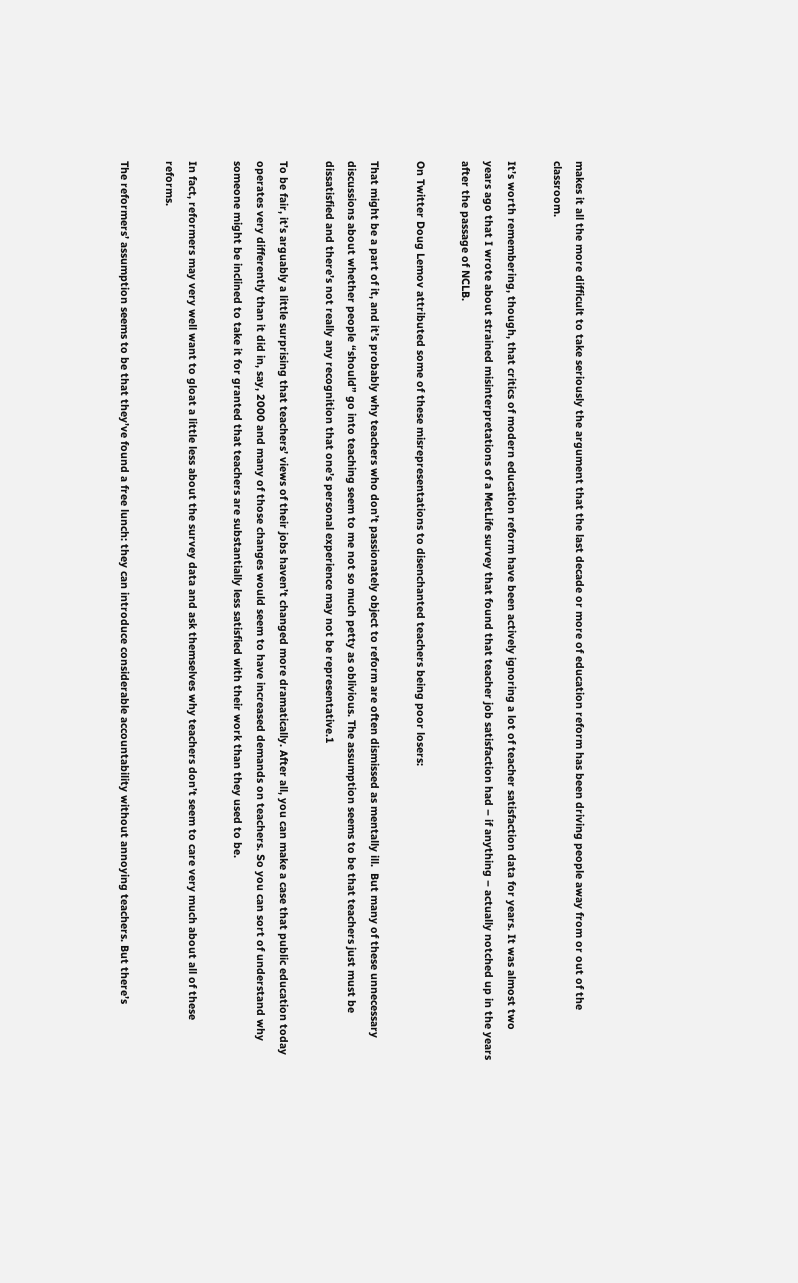makes it all the more difficult to take seriously the argument that the last decade or more of education reform has been driving people away from or out of the classroom.

It’s worth remembering, though, that critics of modern education reform have been actively ignoring a lot of teacher satisfaction data for years. It was almost two years ago that I wrote about strained misinterpretations of a MetLife survey that found that teacher job satisfaction had – if anything – actually notched up in the years after the passage of NCLB.

On Twitter Doug Lemov attributed some of these misrepresentations to disenchanted teachers being poor losers:

That might be a part of it, and it’s probably why teachers who don’t passionately object to reform are often dismissed as mentally ill.  But many of these unnecessary discussions about whether people “should” go into teaching seem to me not so much petty as oblivious. The assumption seems to be that teachers just must be dissatisfied and there’s not really any recognition that one’s personal experience may not be representative.1

To be fair, it’s arguably a little surprising that teachers’ views of their jobs haven’t changed more dramatically. After all, you can make a case that public education today operates very differently than it did in, say, 2000 and many of those changes would seem to have increased demands on teachers. So you can sort of understand why someone might be inclined to take it for granted that teachers are substantially less satisfied with their work than they used to be.

In fact, reformers may very well want to gloat a little less about the survey data and ask themselves why teachers don’t seem to care very much about all of these reforms.

The reformers’ assumption seems to be that they’ve found a free lunch: they can introduce considerable accountability without annoying teachers. But there’s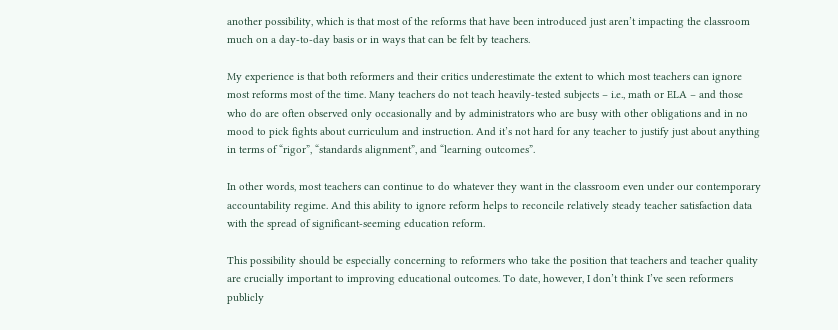another possibility, which is that most of the reforms that have been introduced just aren’t impacting the classroom much on a day-to-day basis or in ways that can be felt by teachers.

My experience is that both reformers and their critics underestimate the extent to which most teachers can ignore most reforms most of the time. Many teachers do not teach heavily-tested subjects – i.e., math or ELA – and those who do are often observed only occasionally and by administrators who are busy with other obligations and in no mood to pick fights about curriculum and instruction. And it’s not hard for any teacher to justify just about anything in terms of “rigor”, “standards alignment”, and “learning outcomes”.

In other words, most teachers can continue to do whatever they want in the classroom even under our contemporary accountability regime. And this ability to ignore reform helps to reconcile relatively steady teacher satisfaction data with the spread of significant-seeming education reform.

This possibility should be especially concerning to reformers who take the position that teachers and teacher quality are crucially important to improving educational outcomes. To date, however, I don’t think I’ve seen reformers publicly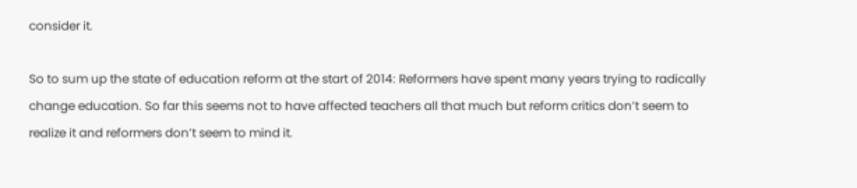consider it.

So to sum up the state of education reform at the start of 2014: Reformers have spent many years trying to radically change education. So far this seems not to have affected teachers all that much but reform critics don’t seem to realize it and reformers don’t seem to mind it.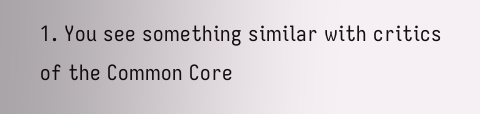1. You see something similar with critics of the Common Core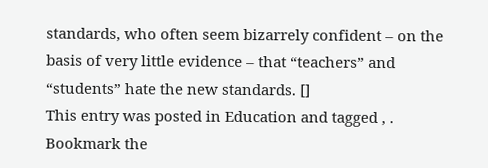standards, who often seem bizarrely confident – on the basis of very little evidence – that “teachers” and “students” hate the new standards. []
This entry was posted in Education and tagged , . Bookmark the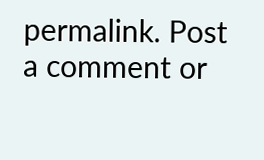permalink. Post a comment or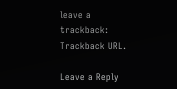leave a trackback: Trackback URL.

Leave a Reply